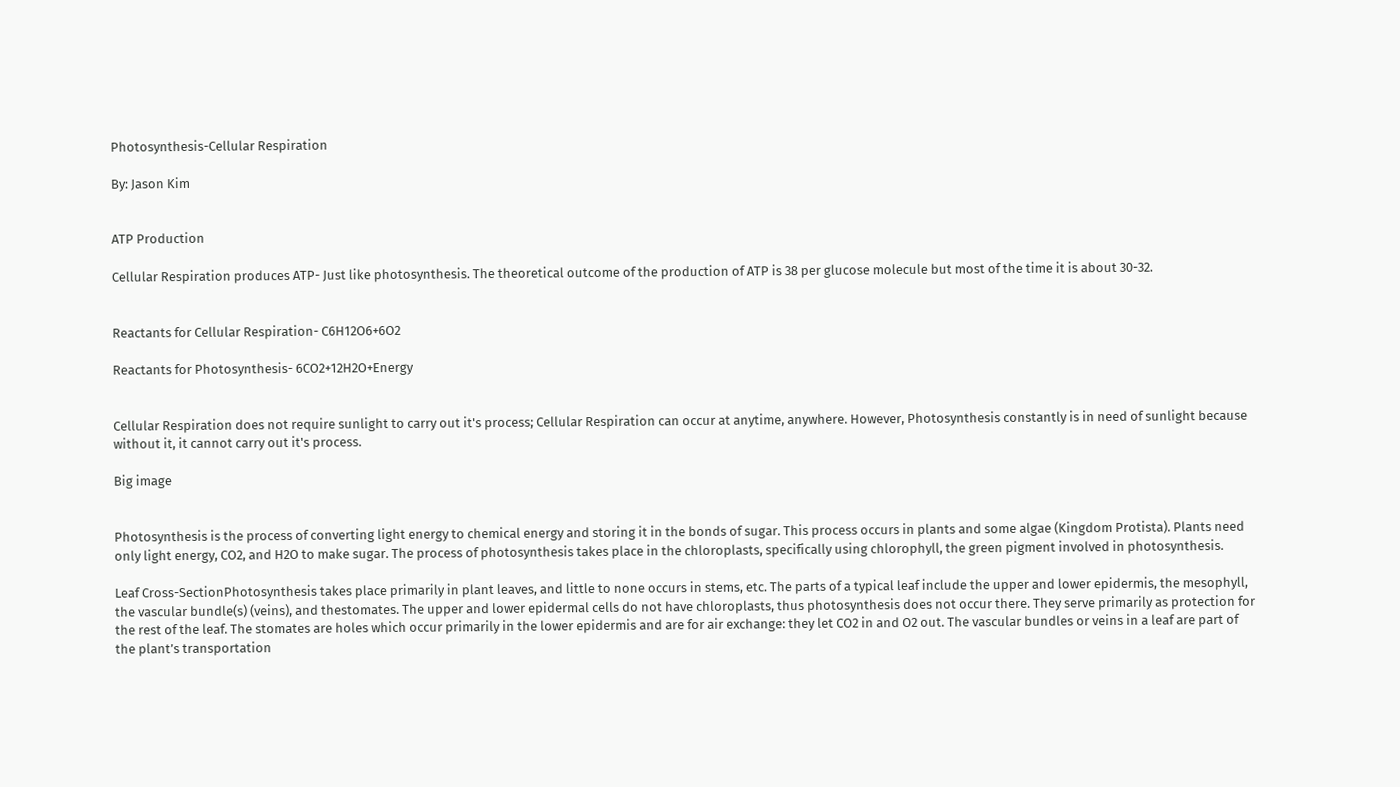Photosynthesis-Cellular Respiration

By: Jason Kim


ATP Production

Cellular Respiration produces ATP- Just like photosynthesis. The theoretical outcome of the production of ATP is 38 per glucose molecule but most of the time it is about 30-32.


Reactants for Cellular Respiration- C6H12O6+6O2

Reactants for Photosynthesis- 6CO2+12H2O+Energy


Cellular Respiration does not require sunlight to carry out it's process; Cellular Respiration can occur at anytime, anywhere. However, Photosynthesis constantly is in need of sunlight because without it, it cannot carry out it's process.

Big image


Photosynthesis is the process of converting light energy to chemical energy and storing it in the bonds of sugar. This process occurs in plants and some algae (Kingdom Protista). Plants need only light energy, CO2, and H2O to make sugar. The process of photosynthesis takes place in the chloroplasts, specifically using chlorophyll, the green pigment involved in photosynthesis.

Leaf Cross-SectionPhotosynthesis takes place primarily in plant leaves, and little to none occurs in stems, etc. The parts of a typical leaf include the upper and lower epidermis, the mesophyll, the vascular bundle(s) (veins), and thestomates. The upper and lower epidermal cells do not have chloroplasts, thus photosynthesis does not occur there. They serve primarily as protection for the rest of the leaf. The stomates are holes which occur primarily in the lower epidermis and are for air exchange: they let CO2 in and O2 out. The vascular bundles or veins in a leaf are part of the plant’s transportation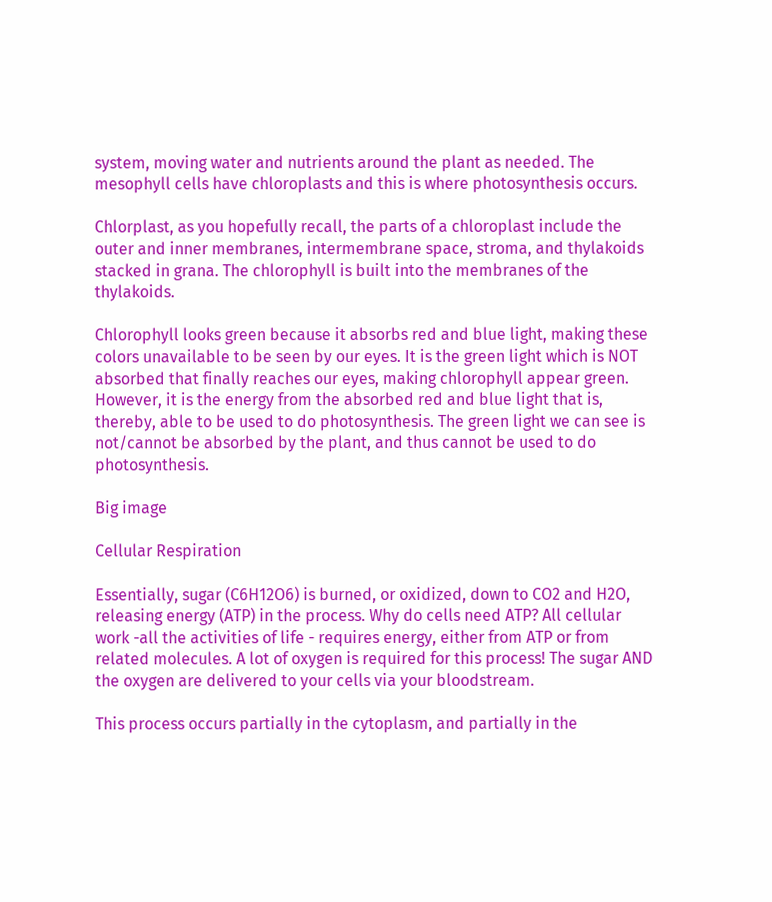system, moving water and nutrients around the plant as needed. The mesophyll cells have chloroplasts and this is where photosynthesis occurs.

Chlorplast, as you hopefully recall, the parts of a chloroplast include the outer and inner membranes, intermembrane space, stroma, and thylakoids stacked in grana. The chlorophyll is built into the membranes of the thylakoids.

Chlorophyll looks green because it absorbs red and blue light, making these colors unavailable to be seen by our eyes. It is the green light which is NOT absorbed that finally reaches our eyes, making chlorophyll appear green. However, it is the energy from the absorbed red and blue light that is, thereby, able to be used to do photosynthesis. The green light we can see is not/cannot be absorbed by the plant, and thus cannot be used to do photosynthesis.

Big image

Cellular Respiration

Essentially, sugar (C6H12O6) is burned, or oxidized, down to CO2 and H2O, releasing energy (ATP) in the process. Why do cells need ATP? All cellular work -all the activities of life - requires energy, either from ATP or from related molecules. A lot of oxygen is required for this process! The sugar AND the oxygen are delivered to your cells via your bloodstream.

This process occurs partially in the cytoplasm, and partially in the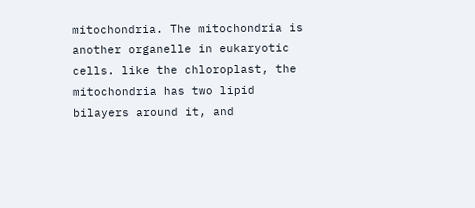mitochondria. The mitochondria is another organelle in eukaryotic cells. like the chloroplast, the mitochondria has two lipid bilayers around it, and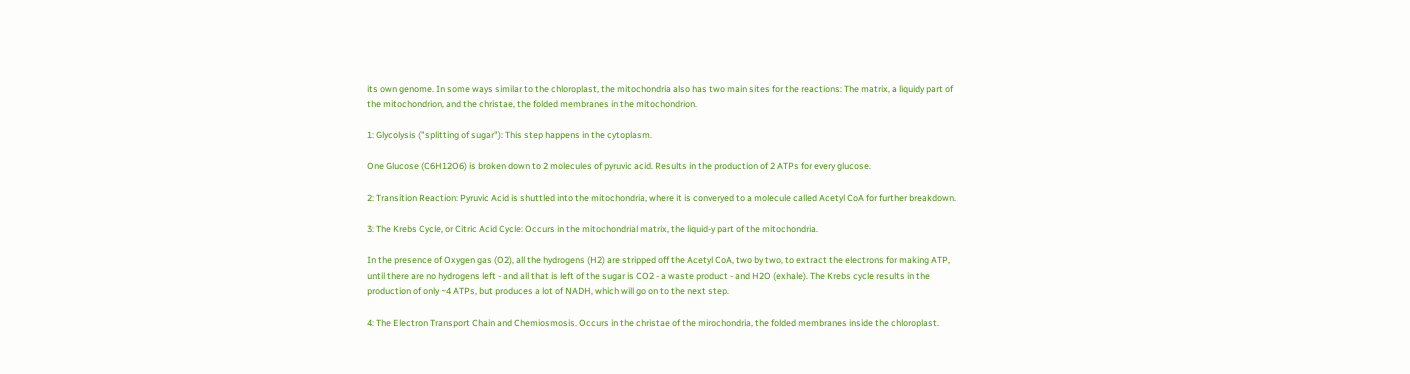its own genome. In some ways similar to the chloroplast, the mitochondria also has two main sites for the reactions: The matrix, a liquidy part of the mitochondrion, and the christae, the folded membranes in the mitochondrion.

1: Glycolysis ("splitting of sugar"): This step happens in the cytoplasm.

One Glucose (C6H12O6) is broken down to 2 molecules of pyruvic acid. Results in the production of 2 ATPs for every glucose.

2: Transition Reaction: Pyruvic Acid is shuttled into the mitochondria, where it is converyed to a molecule called Acetyl CoA for further breakdown.

3: The Krebs Cycle, or Citric Acid Cycle: Occurs in the mitochondrial matrix, the liquid-y part of the mitochondria.

In the presence of Oxygen gas (O2), all the hydrogens (H2) are stripped off the Acetyl CoA, two by two, to extract the electrons for making ATP, until there are no hydrogens left - and all that is left of the sugar is CO2 - a waste product - and H2O (exhale). The Krebs cycle results in the production of only ~4 ATPs, but produces a lot of NADH, which will go on to the next step.

4: The Electron Transport Chain and Chemiosmosis. Occurs in the christae of the mirochondria, the folded membranes inside the chloroplast.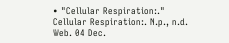• "Cellular Respiration:." Cellular Respiration:. N.p., n.d. Web. 04 Dec.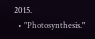2015.
  • "Photosynthesis."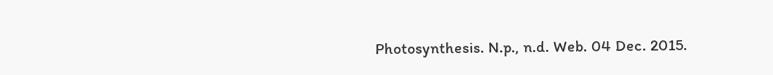Photosynthesis. N.p., n.d. Web. 04 Dec. 2015.